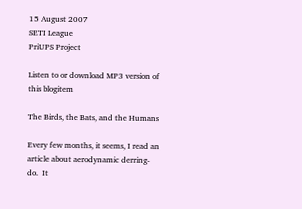15 August 2007
SETI League
PriUPS Project

Listen to or download MP3 version of this blogitem

The Birds, the Bats, and the Humans

Every few months, it seems, I read an article about aerodynamic derring-do.  It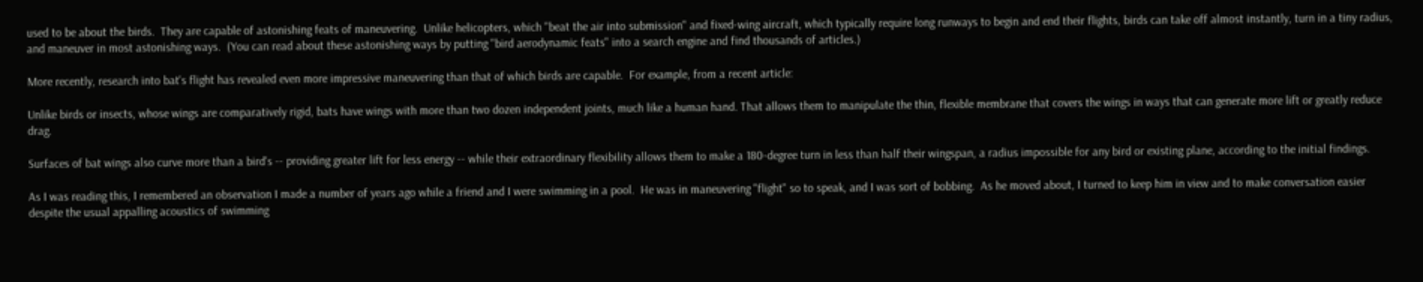used to be about the birds.  They are capable of astonishing feats of maneuvering.  Unlike helicopters, which "beat the air into submission" and fixed-wing aircraft, which typically require long runways to begin and end their flights, birds can take off almost instantly, turn in a tiny radius, and maneuver in most astonishing ways.  (You can read about these astonishing ways by putting "bird aerodynamic feats" into a search engine and find thousands of articles.)

More recently, research into bat's flight has revealed even more impressive maneuvering than that of which birds are capable.  For example, from a recent article:

Unlike birds or insects, whose wings are comparatively rigid, bats have wings with more than two dozen independent joints, much like a human hand. That allows them to manipulate the thin, flexible membrane that covers the wings in ways that can generate more lift or greatly reduce drag.

Surfaces of bat wings also curve more than a bird's -- providing greater lift for less energy -- while their extraordinary flexibility allows them to make a 180-degree turn in less than half their wingspan, a radius impossible for any bird or existing plane, according to the initial findings.

As I was reading this, I remembered an observation I made a number of years ago while a friend and I were swimming in a pool.  He was in maneuvering "flight" so to speak, and I was sort of bobbing.  As he moved about, I turned to keep him in view and to make conversation easier despite the usual appalling acoustics of swimming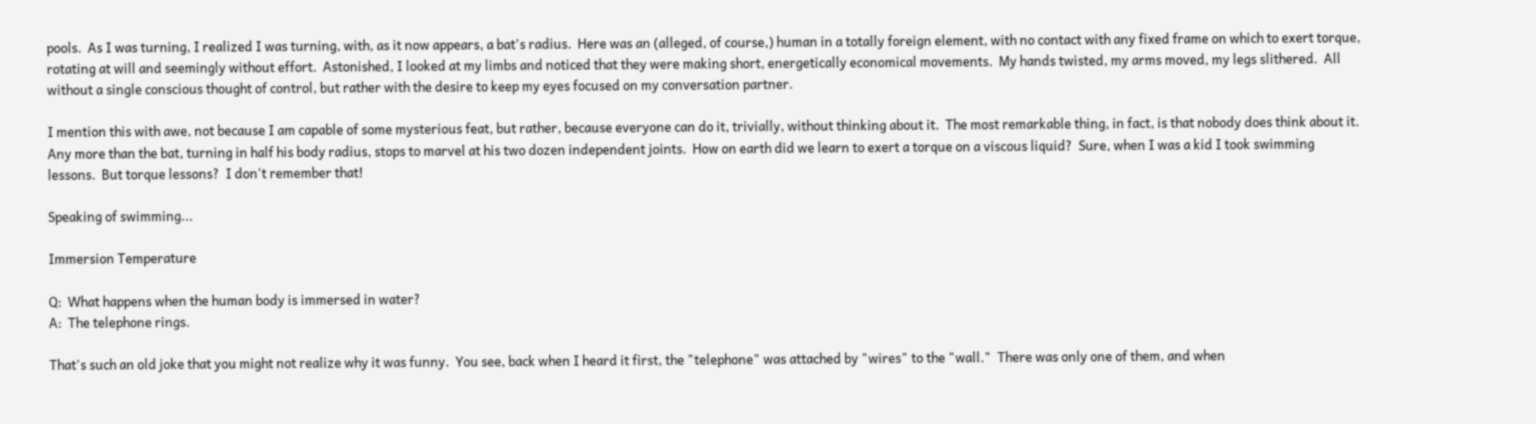pools.  As I was turning, I realized I was turning, with, as it now appears, a bat's radius.  Here was an (alleged, of course,) human in a totally foreign element, with no contact with any fixed frame on which to exert torque, rotating at will and seemingly without effort.  Astonished, I looked at my limbs and noticed that they were making short, energetically economical movements.  My hands twisted, my arms moved, my legs slithered.  All without a single conscious thought of control, but rather with the desire to keep my eyes focused on my conversation partner.

I mention this with awe, not because I am capable of some mysterious feat, but rather, because everyone can do it, trivially, without thinking about it.  The most remarkable thing, in fact, is that nobody does think about it.  Any more than the bat, turning in half his body radius, stops to marvel at his two dozen independent joints.  How on earth did we learn to exert a torque on a viscous liquid?  Sure, when I was a kid I took swimming lessons.  But torque lessons?  I don't remember that!

Speaking of swimming...

Immersion Temperature

Q:  What happens when the human body is immersed in water?
A:  The telephone rings.

That's such an old joke that you might not realize why it was funny.  You see, back when I heard it first, the "telephone" was attached by "wires" to the "wall."  There was only one of them, and when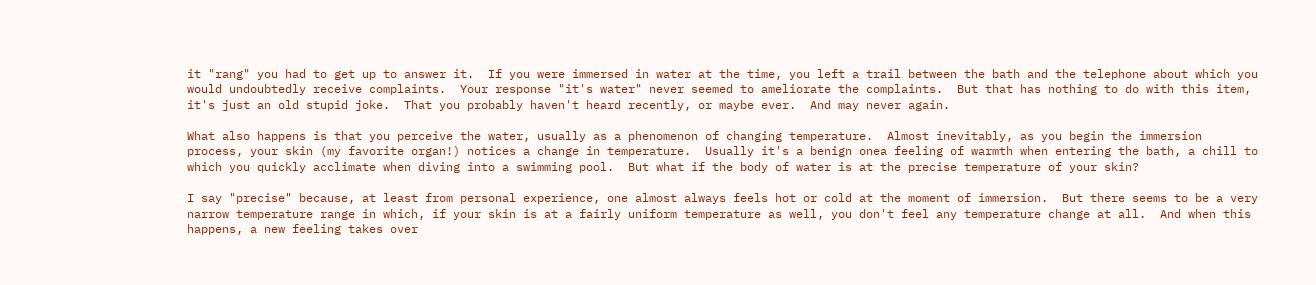it "rang" you had to get up to answer it.  If you were immersed in water at the time, you left a trail between the bath and the telephone about which you would undoubtedly receive complaints.  Your response "it's water" never seemed to ameliorate the complaints.  But that has nothing to do with this item, it's just an old stupid joke.  That you probably haven't heard recently, or maybe ever.  And may never again.

What also happens is that you perceive the water, usually as a phenomenon of changing temperature.  Almost inevitably, as you begin the immersion process, your skin (my favorite organ!) notices a change in temperature.  Usually it's a benign onea feeling of warmth when entering the bath, a chill to which you quickly acclimate when diving into a swimming pool.  But what if the body of water is at the precise temperature of your skin?

I say "precise" because, at least from personal experience, one almost always feels hot or cold at the moment of immersion.  But there seems to be a very narrow temperature range in which, if your skin is at a fairly uniform temperature as well, you don't feel any temperature change at all.  And when this happens, a new feeling takes over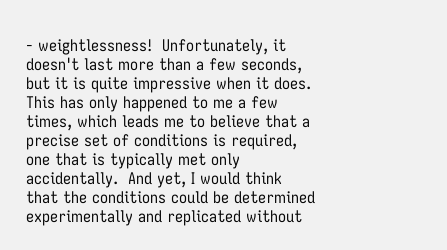- weightlessness!  Unfortunately, it doesn't last more than a few seconds, but it is quite impressive when it does.  This has only happened to me a few times, which leads me to believe that a precise set of conditions is required, one that is typically met only accidentally.  And yet, I would think that the conditions could be determined experimentally and replicated without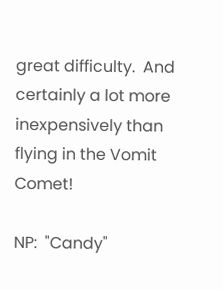great difficulty.  And certainly a lot more inexpensively than flying in the Vomit Comet!

NP:  "Candy"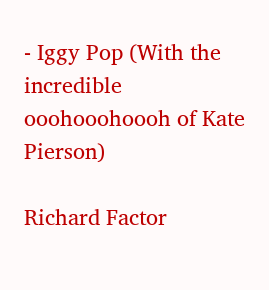- Iggy Pop (With the incredible ooohooohoooh of Kate Pierson)

Richard Factor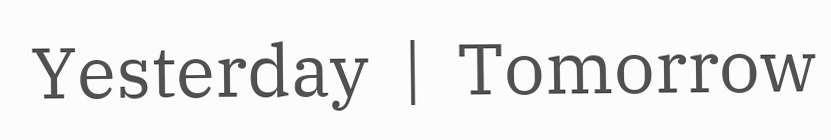Yesterday  |  Tomorrow